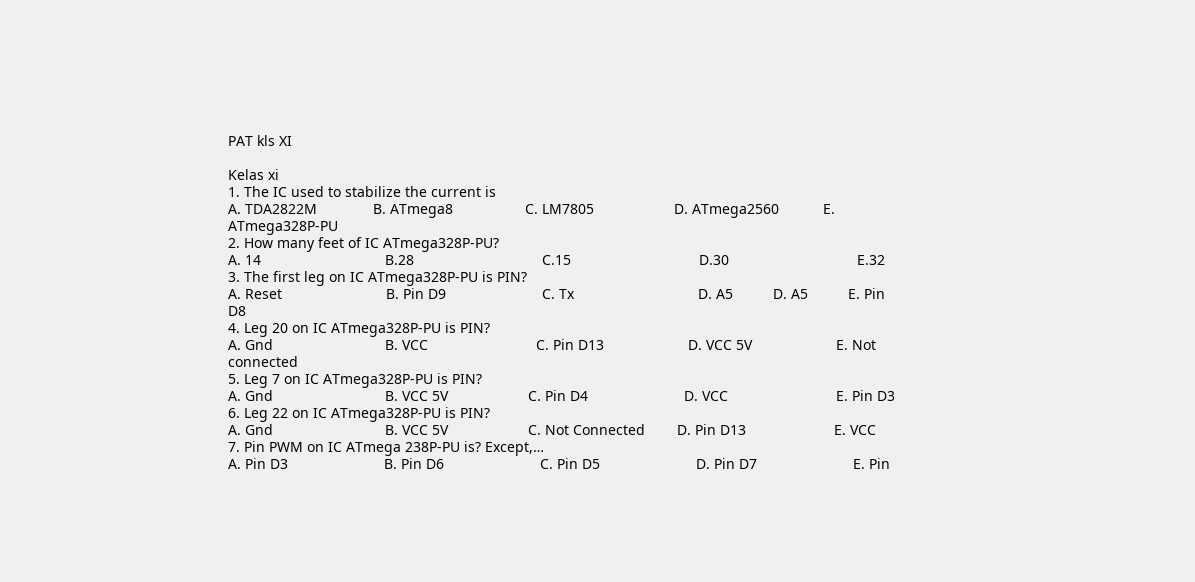PAT kls XI

Kelas xi
1. The IC used to stabilize the current is
A. TDA2822M              B. ATmega8                  C. LM7805                    D. ATmega2560           E. ATmega328P-PU
2. How many feet of IC ATmega328P-PU?
A. 14                               B.28                                C.15                                D.30                                E.32
3. The first leg on IC ATmega328P-PU is PIN?
A. Reset                          B. Pin D9                        C. Tx                               D. A5          D. A5          E. Pin D8
4. Leg 20 on IC ATmega328P-PU is PIN?
A. Gnd                            B. VCC                           C. Pin D13                     D. VCC 5V                     E. Not connected
5. Leg 7 on IC ATmega328P-PU is PIN?
A. Gnd                            B. VCC 5V                    C. Pin D4                        D. VCC                           E. Pin D3
6. Leg 22 on IC ATmega328P-PU is PIN?
A. Gnd                            B. VCC 5V                    C. Not Connected        D. Pin D13                      E. VCC
7. Pin PWM on IC ATmega 238P-PU is? Except,…
A. Pin D3                        B. Pin D6                        C. Pin D5                        D. Pin D7                        E. Pin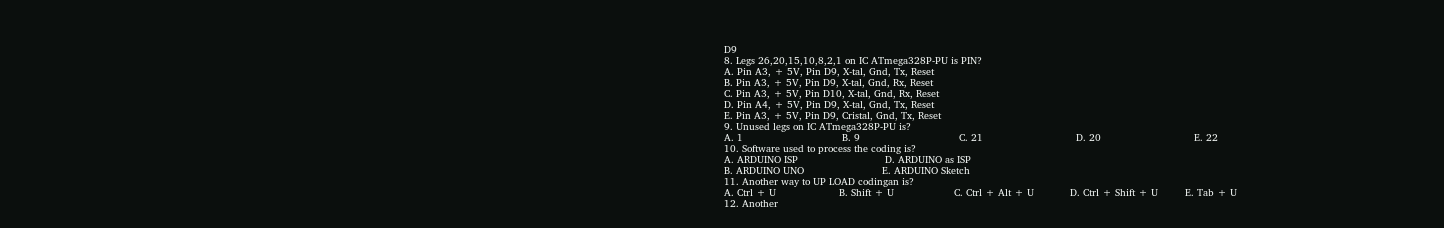D9
8. Legs 26,20,15,10,8,2,1 on IC ATmega328P-PU is PIN?
A. Pin A3, + 5V, Pin D9, X-tal, Gnd, Tx, Reset
B. Pin A3, + 5V, Pin D9, X-tal, Gnd, Rx, Reset
C. Pin A3, + 5V, Pin D10, X-tal, Gnd, Rx, Reset
D. Pin A4, + 5V, Pin D9, X-tal, Gnd, Tx, Reset
E. Pin A3, + 5V, Pin D9, Cristal, Gnd, Tx, Reset
9. Unused legs on IC ATmega328P-PU is?
A. 1                                 B. 9                                 C. 21                               D. 20                               E. 22
10. Software used to process the coding is?
A. ARDUINO ISP                             D. ARDUINO as ISP
B. ARDUINO UNO                          E. ARDUINO Sketch
11. Another way to UP LOAD codingan is?
A. Ctrl + U                     B. Shift + U                    C. Ctrl + Alt + U            D. Ctrl + Shift + U         E. Tab + U
12. Another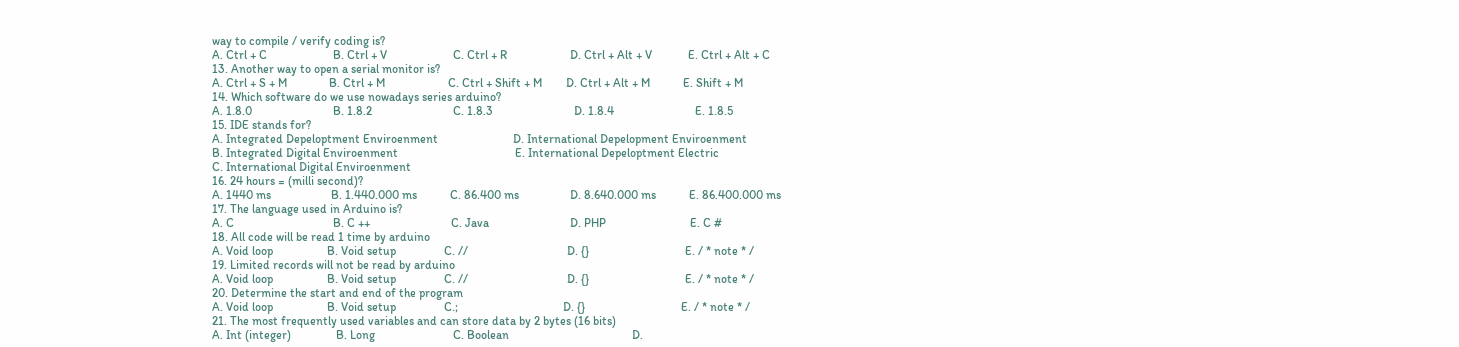way to compile / verify coding is?
A. Ctrl + C                      B. Ctrl + V                      C. Ctrl + R                     D. Ctrl + Alt + V            E. Ctrl + Alt + C
13. Another way to open a serial monitor is?
A. Ctrl + S + M              B. Ctrl + M                     C. Ctrl + Shift + M        D. Ctrl + Alt + M           E. Shift + M
14. Which software do we use nowadays series arduino?
A. 1.8.0                           B. 1.8.2                           C. 1.8.3                           D. 1.8.4                           E. 1.8.5
15. IDE stands for?
A. Integrated Depeloptment Enviroenment                         D. International Depelopment Enviroenment
B. Integrated Digital Enviroenment                                       E. International Depeloptment Electric
C. International Digital Enviroenment
16. 24 hours = (milli second)?
A. 1440 ms                    B. 1.440.000 ms           C. 86.400 ms                 D. 8.640.000 ms           E. 86.400.000 ms
17. The language used in Arduino is?
A. C                                 B. C ++                           C. Java                           D. PHP                            E. C #
18. All code will be read 1 time by arduino
A. Void loop                  B. Void setup                C. //                                 D. {}                                E. / * note * /
19. Limited records will not be read by arduino
A. Void loop                  B. Void setup                C. //                                 D. {}                                E. / * note * /
20. Determine the start and end of the program
A. Void loop                  B. Void setup                C.;                                   D. {}                                E. / * note * /
21. The most frequently used variables and can store data by 2 bytes (16 bits)
A. Int (integer)               B. Long                          C. Boolean                                         D.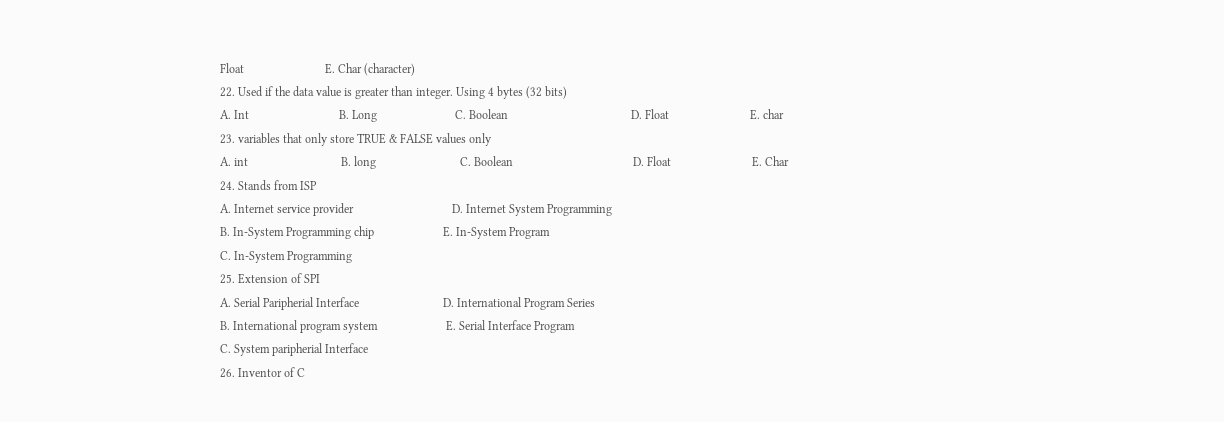Float                           E. Char (character)
22. Used if the data value is greater than integer. Using 4 bytes (32 bits)
A. Int                              B. Long                          C. Boolean                                         D. Float                           E. char
23. variables that only store TRUE & FALSE values only
A. int                               B. long                            C. Boolean                                        D. Float                           E. Char
24. Stands from ISP
A. Internet service provider                                 D. Internet System Programming
B. In-System Programming chip                       E. In-System Program
C. In-System Programming
25. Extension of SPI
A. Serial Paripherial Interface                            D. International Program Series
B. International program system                       E. Serial Interface Program
C. System paripherial Interface
26. Inventor of C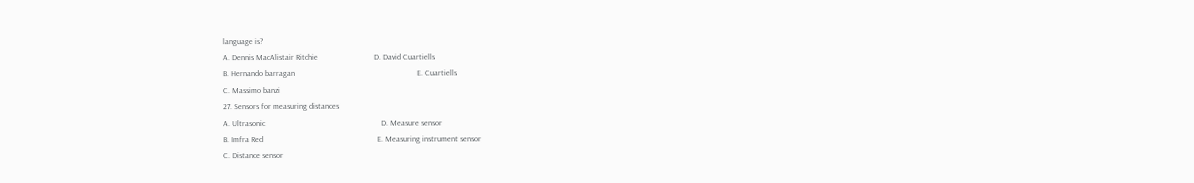language is?
A. Dennis MacAlistair Ritchie                            D. David Cuartiells
B. Hernando barragan                                                             E. Cuartiells
C. Massimo banzi
27. Sensors for measuring distances
A. Ultrasonic                                                          D. Measure sensor
B. Imfra Red                                                         E. Measuring instrument sensor
C. Distance sensor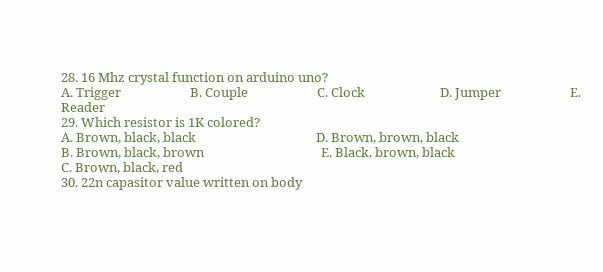28. 16 Mhz crystal function on arduino uno?
A. Trigger                       B. Couple                       C. Clock                         D. Jumper                       E. Reader
29. Which resistor is 1K colored?
A. Brown, black, black                                        D. Brown, brown, black
B. Brown, black, brown                                       E. Black, brown, black
C. Brown, black, red
30. 22n capasitor value written on body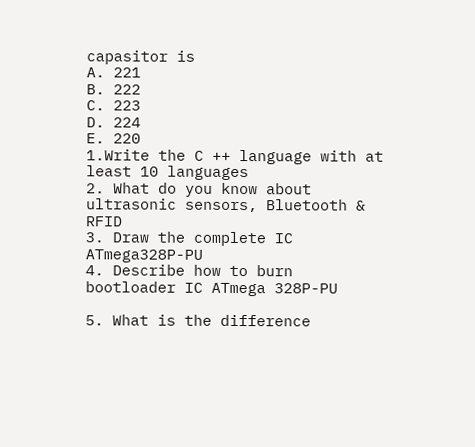capasitor is
A. 221                             B. 222                             C. 223                             D. 224                             E. 220
1.Write the C ++ language with at least 10 languages
2. What do you know about ultrasonic sensors, Bluetooth & RFID
3. Draw the complete IC ATmega328P-PU
4. Describe how to burn bootloader IC ATmega 328P-PU

5. What is the difference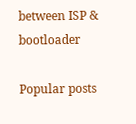between ISP & bootloader

Popular posts